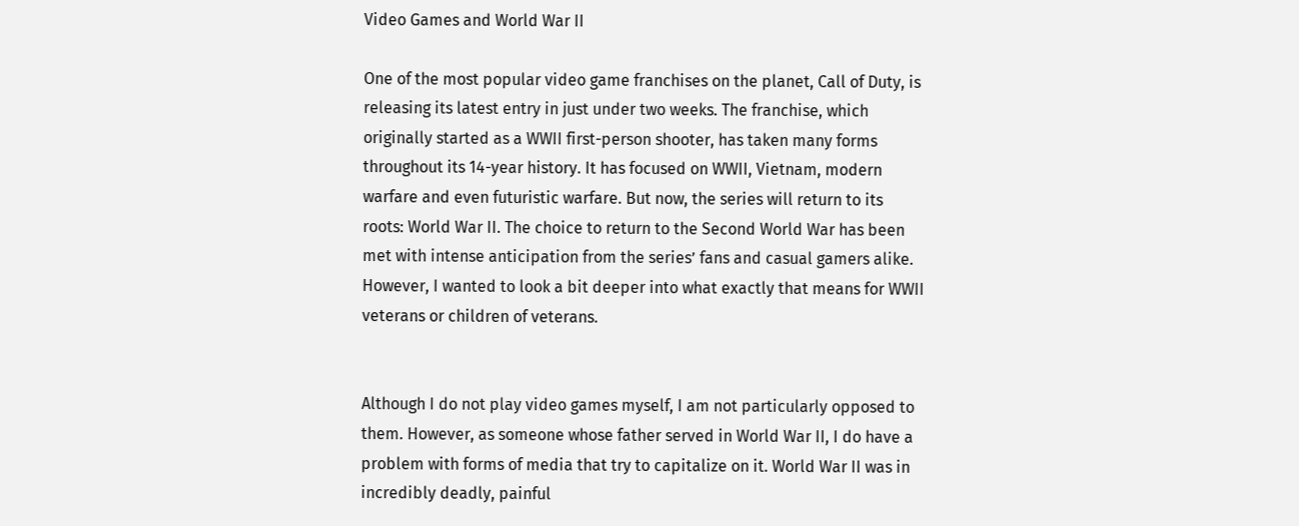Video Games and World War II

One of the most popular video game franchises on the planet, Call of Duty, is releasing its latest entry in just under two weeks. The franchise, which originally started as a WWII first-person shooter, has taken many forms throughout its 14-year history. It has focused on WWII, Vietnam, modern warfare and even futuristic warfare. But now, the series will return to its roots: World War II. The choice to return to the Second World War has been met with intense anticipation from the series’ fans and casual gamers alike. However, I wanted to look a bit deeper into what exactly that means for WWII veterans or children of veterans.


Although I do not play video games myself, I am not particularly opposed to them. However, as someone whose father served in World War II, I do have a problem with forms of media that try to capitalize on it. World War II was in incredibly deadly, painful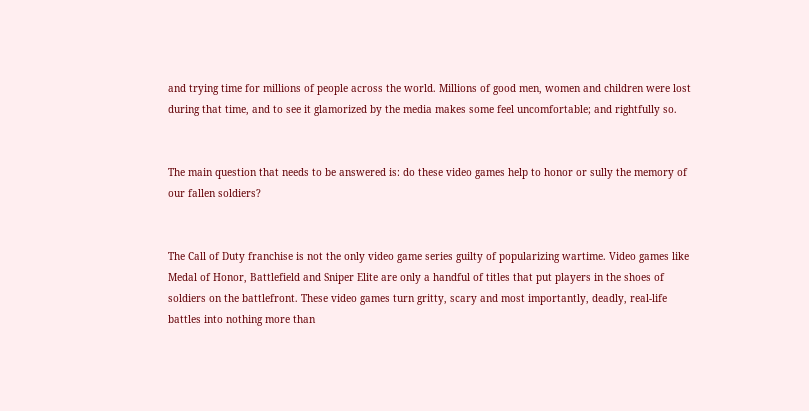and trying time for millions of people across the world. Millions of good men, women and children were lost during that time, and to see it glamorized by the media makes some feel uncomfortable; and rightfully so.


The main question that needs to be answered is: do these video games help to honor or sully the memory of our fallen soldiers?


The Call of Duty franchise is not the only video game series guilty of popularizing wartime. Video games like Medal of Honor, Battlefield and Sniper Elite are only a handful of titles that put players in the shoes of soldiers on the battlefront. These video games turn gritty, scary and most importantly, deadly, real-life battles into nothing more than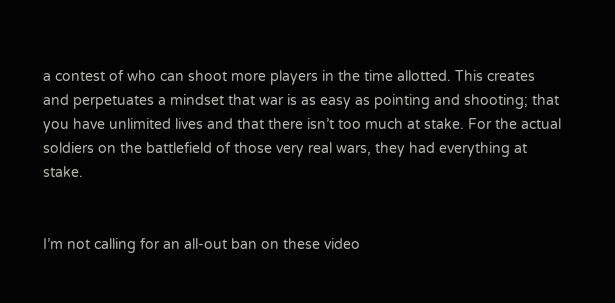a contest of who can shoot more players in the time allotted. This creates and perpetuates a mindset that war is as easy as pointing and shooting; that you have unlimited lives and that there isn’t too much at stake. For the actual soldiers on the battlefield of those very real wars, they had everything at stake.


I’m not calling for an all-out ban on these video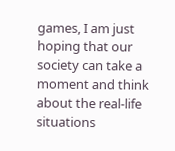games, I am just hoping that our society can take a moment and think about the real-life situations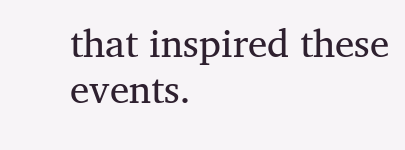that inspired these events.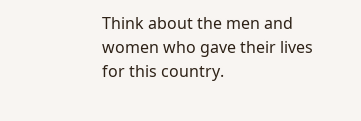Think about the men and women who gave their lives for this country.